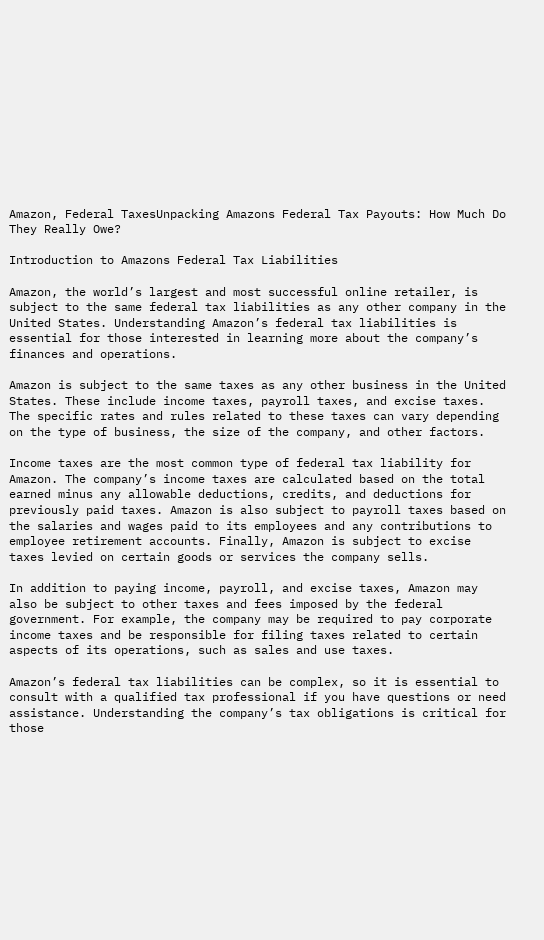Amazon, Federal TaxesUnpacking Amazons Federal Tax Payouts: How Much Do They Really Owe?

Introduction to Amazons Federal Tax Liabilities

Amazon, the world’s largest and most successful online retailer, is subject to the same federal tax liabilities as any other company in the United States. Understanding Amazon’s federal tax liabilities is essential for those interested in learning more about the company’s finances and operations.

Amazon is subject to the same taxes as any other business in the United States. These include income taxes, payroll taxes, and excise taxes. The specific rates and rules related to these taxes can vary depending on the type of business, the size of the company, and other factors.

Income taxes are the most common type of federal tax liability for Amazon. The company’s income taxes are calculated based on the total earned minus any allowable deductions, credits, and deductions for previously paid taxes. Amazon is also subject to payroll taxes based on the salaries and wages paid to its employees and any contributions to employee retirement accounts. Finally, Amazon is subject to excise taxes levied on certain goods or services the company sells.

In addition to paying income, payroll, and excise taxes, Amazon may also be subject to other taxes and fees imposed by the federal government. For example, the company may be required to pay corporate income taxes and be responsible for filing taxes related to certain aspects of its operations, such as sales and use taxes.

Amazon’s federal tax liabilities can be complex, so it is essential to consult with a qualified tax professional if you have questions or need assistance. Understanding the company’s tax obligations is critical for those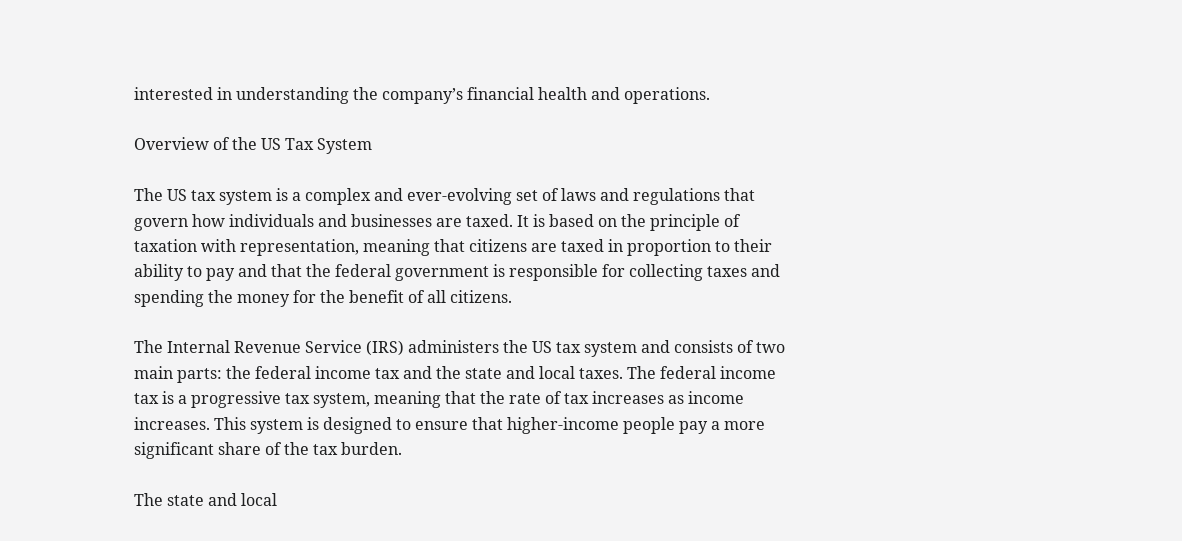interested in understanding the company’s financial health and operations.

Overview of the US Tax System

The US tax system is a complex and ever-evolving set of laws and regulations that govern how individuals and businesses are taxed. It is based on the principle of taxation with representation, meaning that citizens are taxed in proportion to their ability to pay and that the federal government is responsible for collecting taxes and spending the money for the benefit of all citizens.

The Internal Revenue Service (IRS) administers the US tax system and consists of two main parts: the federal income tax and the state and local taxes. The federal income tax is a progressive tax system, meaning that the rate of tax increases as income increases. This system is designed to ensure that higher-income people pay a more significant share of the tax burden.

The state and local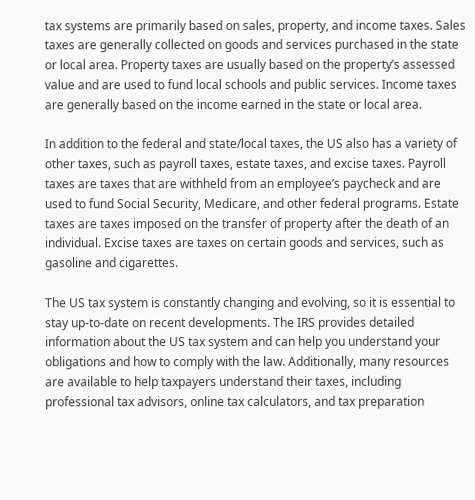tax systems are primarily based on sales, property, and income taxes. Sales taxes are generally collected on goods and services purchased in the state or local area. Property taxes are usually based on the property’s assessed value and are used to fund local schools and public services. Income taxes are generally based on the income earned in the state or local area.

In addition to the federal and state/local taxes, the US also has a variety of other taxes, such as payroll taxes, estate taxes, and excise taxes. Payroll taxes are taxes that are withheld from an employee’s paycheck and are used to fund Social Security, Medicare, and other federal programs. Estate taxes are taxes imposed on the transfer of property after the death of an individual. Excise taxes are taxes on certain goods and services, such as gasoline and cigarettes.

The US tax system is constantly changing and evolving, so it is essential to stay up-to-date on recent developments. The IRS provides detailed information about the US tax system and can help you understand your obligations and how to comply with the law. Additionally, many resources are available to help taxpayers understand their taxes, including professional tax advisors, online tax calculators, and tax preparation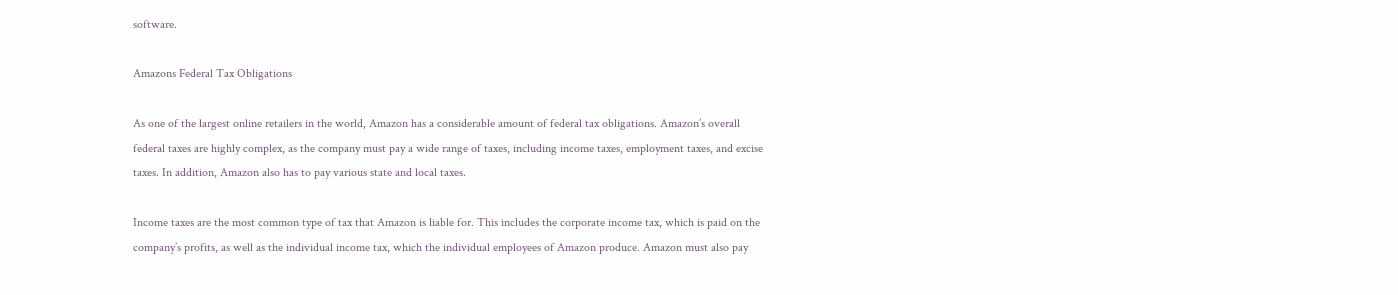software.

Amazons Federal Tax Obligations

As one of the largest online retailers in the world, Amazon has a considerable amount of federal tax obligations. Amazon’s overall federal taxes are highly complex, as the company must pay a wide range of taxes, including income taxes, employment taxes, and excise taxes. In addition, Amazon also has to pay various state and local taxes.

Income taxes are the most common type of tax that Amazon is liable for. This includes the corporate income tax, which is paid on the company’s profits, as well as the individual income tax, which the individual employees of Amazon produce. Amazon must also pay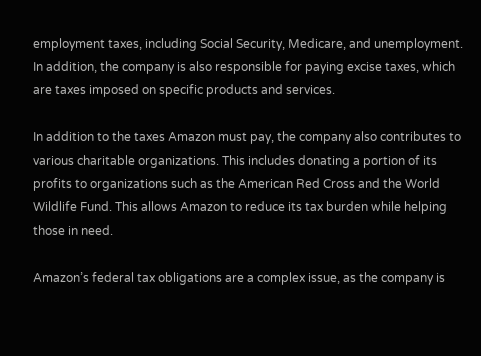employment taxes, including Social Security, Medicare, and unemployment. In addition, the company is also responsible for paying excise taxes, which are taxes imposed on specific products and services.

In addition to the taxes Amazon must pay, the company also contributes to various charitable organizations. This includes donating a portion of its profits to organizations such as the American Red Cross and the World Wildlife Fund. This allows Amazon to reduce its tax burden while helping those in need.

Amazon’s federal tax obligations are a complex issue, as the company is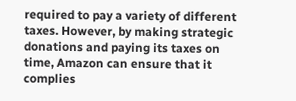required to pay a variety of different taxes. However, by making strategic donations and paying its taxes on time, Amazon can ensure that it complies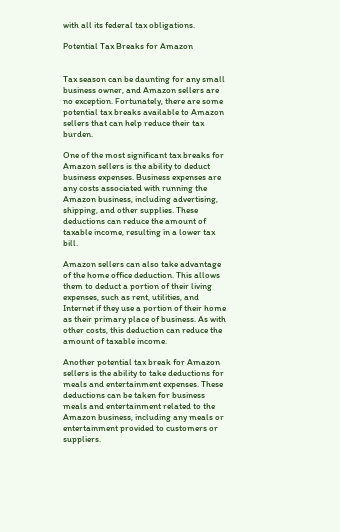with all its federal tax obligations.

Potential Tax Breaks for Amazon


Tax season can be daunting for any small business owner, and Amazon sellers are no exception. Fortunately, there are some potential tax breaks available to Amazon sellers that can help reduce their tax burden.

One of the most significant tax breaks for Amazon sellers is the ability to deduct business expenses. Business expenses are any costs associated with running the Amazon business, including advertising, shipping, and other supplies. These deductions can reduce the amount of taxable income, resulting in a lower tax bill.

Amazon sellers can also take advantage of the home office deduction. This allows them to deduct a portion of their living expenses, such as rent, utilities, and Internet if they use a portion of their home as their primary place of business. As with other costs, this deduction can reduce the amount of taxable income.

Another potential tax break for Amazon sellers is the ability to take deductions for meals and entertainment expenses. These deductions can be taken for business meals and entertainment related to the Amazon business, including any meals or entertainment provided to customers or suppliers.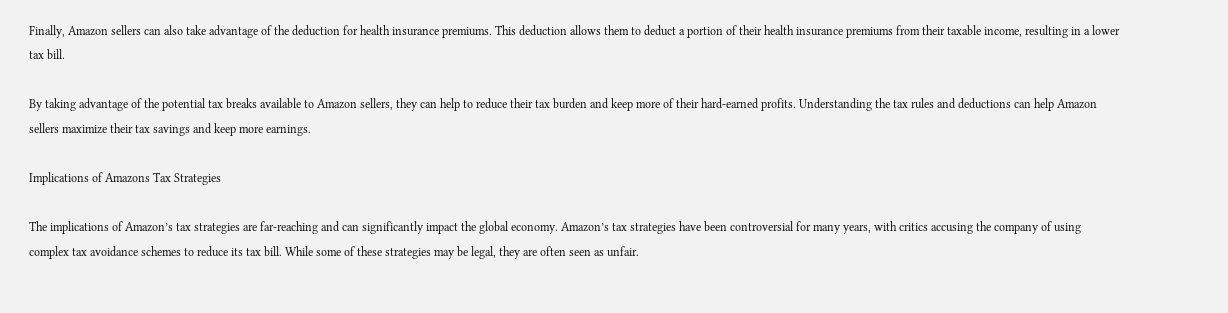Finally, Amazon sellers can also take advantage of the deduction for health insurance premiums. This deduction allows them to deduct a portion of their health insurance premiums from their taxable income, resulting in a lower tax bill.

By taking advantage of the potential tax breaks available to Amazon sellers, they can help to reduce their tax burden and keep more of their hard-earned profits. Understanding the tax rules and deductions can help Amazon sellers maximize their tax savings and keep more earnings.

Implications of Amazons Tax Strategies

The implications of Amazon’s tax strategies are far-reaching and can significantly impact the global economy. Amazon’s tax strategies have been controversial for many years, with critics accusing the company of using complex tax avoidance schemes to reduce its tax bill. While some of these strategies may be legal, they are often seen as unfair.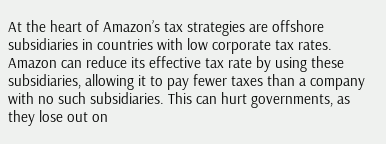At the heart of Amazon’s tax strategies are offshore subsidiaries in countries with low corporate tax rates. Amazon can reduce its effective tax rate by using these subsidiaries, allowing it to pay fewer taxes than a company with no such subsidiaries. This can hurt governments, as they lose out on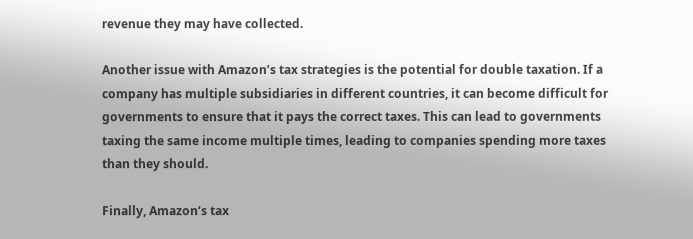revenue they may have collected.

Another issue with Amazon’s tax strategies is the potential for double taxation. If a company has multiple subsidiaries in different countries, it can become difficult for governments to ensure that it pays the correct taxes. This can lead to governments taxing the same income multiple times, leading to companies spending more taxes than they should.

Finally, Amazon’s tax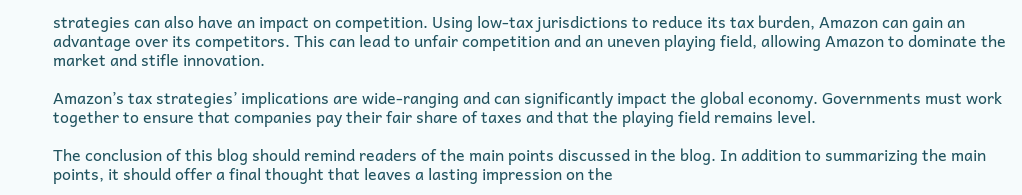strategies can also have an impact on competition. Using low-tax jurisdictions to reduce its tax burden, Amazon can gain an advantage over its competitors. This can lead to unfair competition and an uneven playing field, allowing Amazon to dominate the market and stifle innovation.

Amazon’s tax strategies’ implications are wide-ranging and can significantly impact the global economy. Governments must work together to ensure that companies pay their fair share of taxes and that the playing field remains level.

The conclusion of this blog should remind readers of the main points discussed in the blog. In addition to summarizing the main points, it should offer a final thought that leaves a lasting impression on the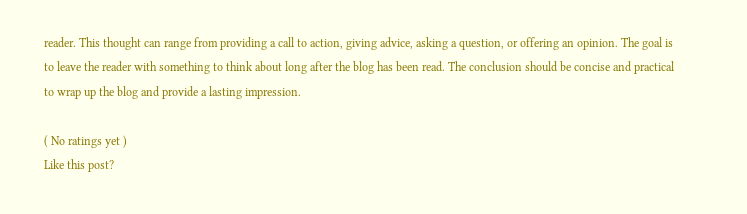reader. This thought can range from providing a call to action, giving advice, asking a question, or offering an opinion. The goal is to leave the reader with something to think about long after the blog has been read. The conclusion should be concise and practical to wrap up the blog and provide a lasting impression.

( No ratings yet )
Like this post?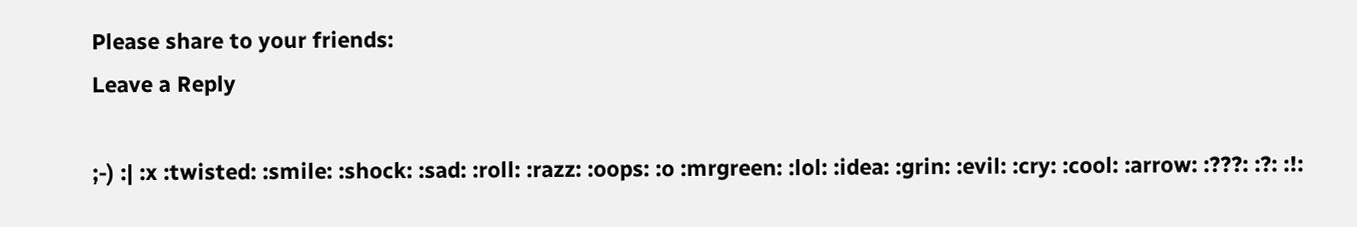Please share to your friends:
Leave a Reply

;-) :| :x :twisted: :smile: :shock: :sad: :roll: :razz: :oops: :o :mrgreen: :lol: :idea: :grin: :evil: :cry: :cool: :arrow: :???: :?: :!: